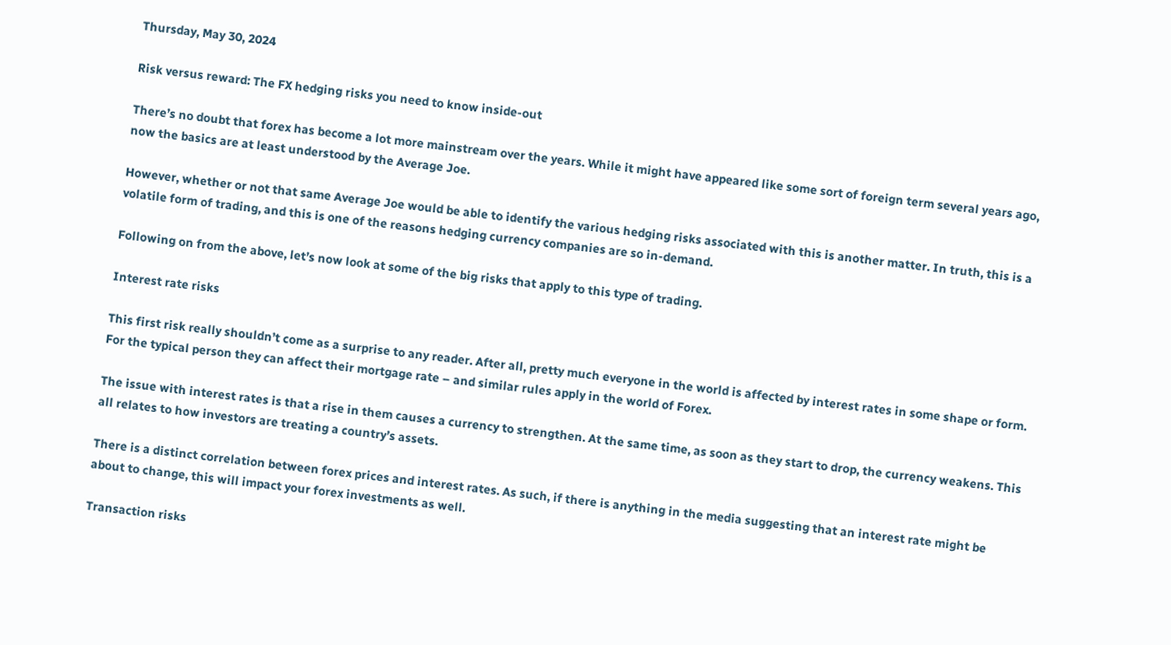Thursday, May 30, 2024

Risk versus reward: The FX hedging risks you need to know inside-out

There’s no doubt that forex has become a lot more mainstream over the years. While it might have appeared like some sort of foreign term several years ago, now the basics are at least understood by the Average Joe.

However, whether or not that same Average Joe would be able to identify the various hedging risks associated with this is another matter. In truth, this is a volatile form of trading, and this is one of the reasons hedging currency companies are so in-demand.

Following on from the above, let’s now look at some of the big risks that apply to this type of trading.

Interest rate risks

This first risk really shouldn’t come as a surprise to any reader. After all, pretty much everyone in the world is affected by interest rates in some shape or form. For the typical person they can affect their mortgage rate – and similar rules apply in the world of Forex.

The issue with interest rates is that a rise in them causes a currency to strengthen. At the same time, as soon as they start to drop, the currency weakens. This all relates to how investors are treating a country’s assets.

There is a distinct correlation between forex prices and interest rates. As such, if there is anything in the media suggesting that an interest rate might be about to change, this will impact your forex investments as well.

Transaction risks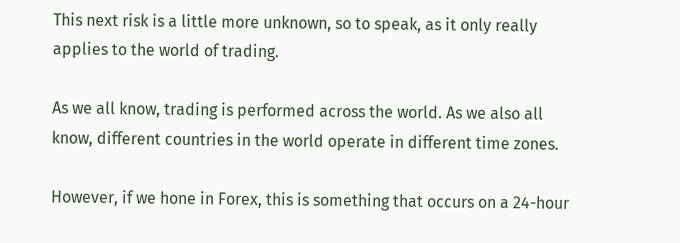This next risk is a little more unknown, so to speak, as it only really applies to the world of trading.

As we all know, trading is performed across the world. As we also all know, different countries in the world operate in different time zones.

However, if we hone in Forex, this is something that occurs on a 24-hour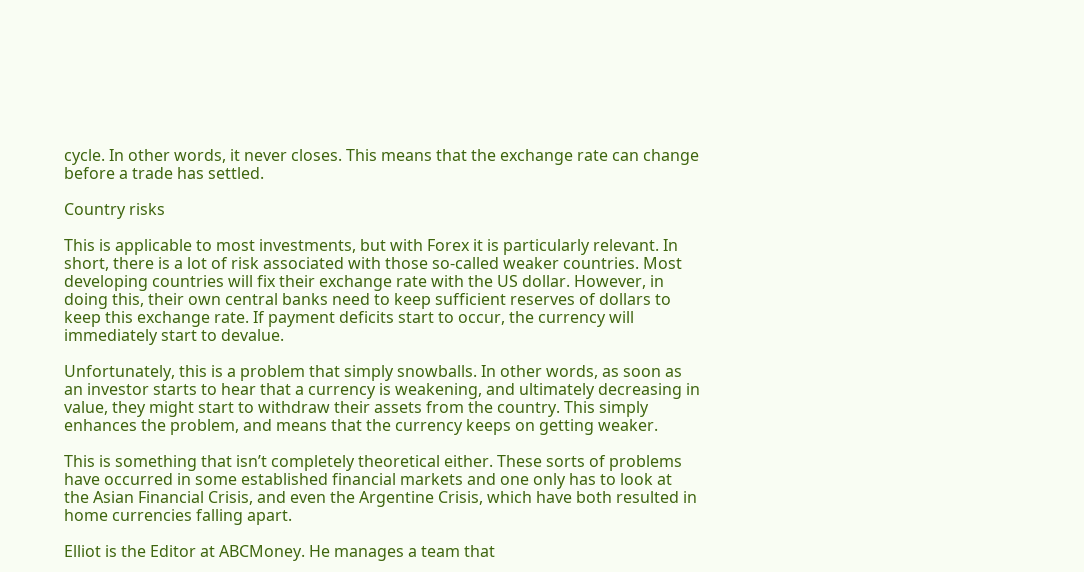cycle. In other words, it never closes. This means that the exchange rate can change before a trade has settled.

Country risks

This is applicable to most investments, but with Forex it is particularly relevant. In short, there is a lot of risk associated with those so-called weaker countries. Most developing countries will fix their exchange rate with the US dollar. However, in doing this, their own central banks need to keep sufficient reserves of dollars to keep this exchange rate. If payment deficits start to occur, the currency will immediately start to devalue.

Unfortunately, this is a problem that simply snowballs. In other words, as soon as an investor starts to hear that a currency is weakening, and ultimately decreasing in value, they might start to withdraw their assets from the country. This simply enhances the problem, and means that the currency keeps on getting weaker.

This is something that isn’t completely theoretical either. These sorts of problems have occurred in some established financial markets and one only has to look at the Asian Financial Crisis, and even the Argentine Crisis, which have both resulted in home currencies falling apart.

Elliot is the Editor at ABCMoney. He manages a team that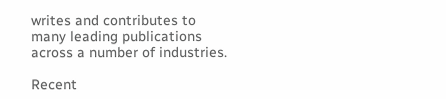writes and contributes to many leading publications across a number of industries.

Recent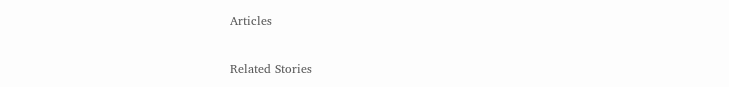Articles

Related Stories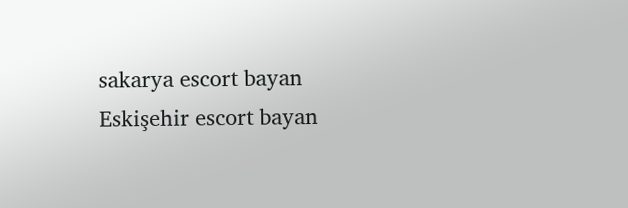sakarya escort bayan Eskişehir escort bayan